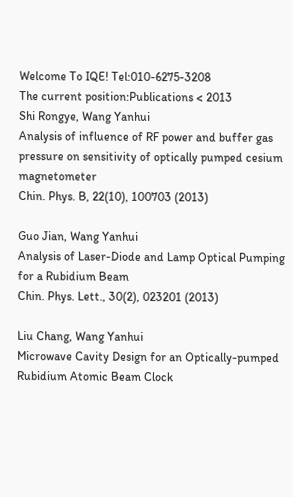Welcome To IQE! Tel:010-6275-3208
The current position:Publications < 2013
Shi Rongye, Wang Yanhui
Analysis of influence of RF power and buffer gas pressure on sensitivity of optically pumped cesium magnetometer
Chin. Phys. B, 22(10), 100703 (2013)

Guo Jian, Wang Yanhui
Analysis of Laser-Diode and Lamp Optical Pumping for a Rubidium Beam
Chin. Phys. Lett., 30(2), 023201 (2013)

Liu Chang, Wang Yanhui
Microwave Cavity Design for an Optically-pumped Rubidium Atomic Beam Clock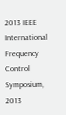2013 IEEE International Frequency Control Symposium, 2013